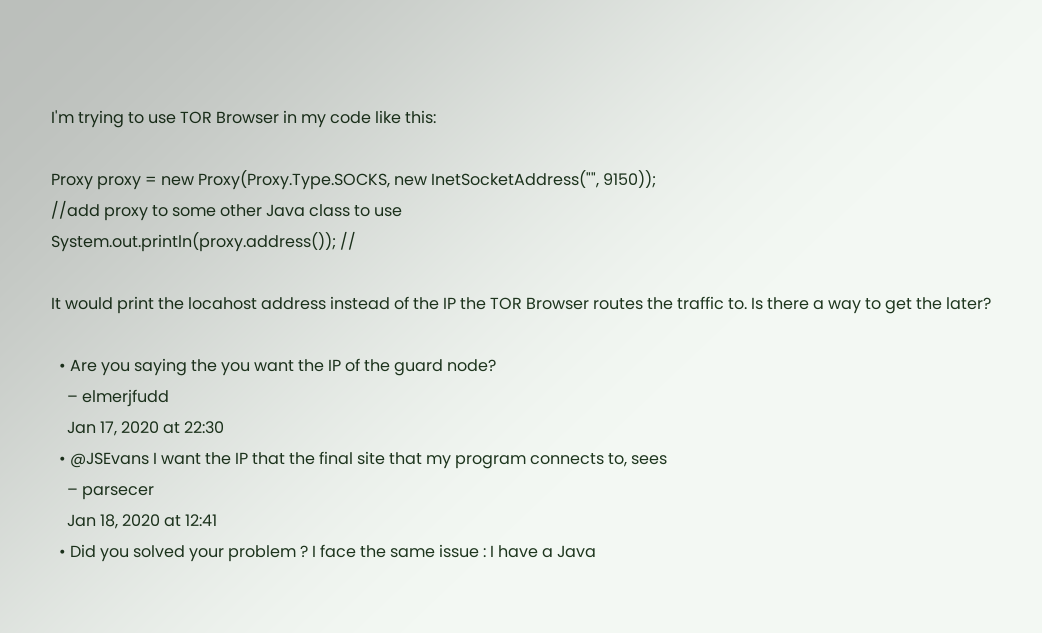I'm trying to use TOR Browser in my code like this:

Proxy proxy = new Proxy(Proxy.Type.SOCKS, new InetSocketAddress("", 9150));
//add proxy to some other Java class to use
System.out.println(proxy.address()); //

It would print the locahost address instead of the IP the TOR Browser routes the traffic to. Is there a way to get the later?

  • Are you saying the you want the IP of the guard node?
    – elmerjfudd
    Jan 17, 2020 at 22:30
  • @JSEvans I want the IP that the final site that my program connects to, sees
    – parsecer
    Jan 18, 2020 at 12:41
  • Did you solved your problem ? I face the same issue : I have a Java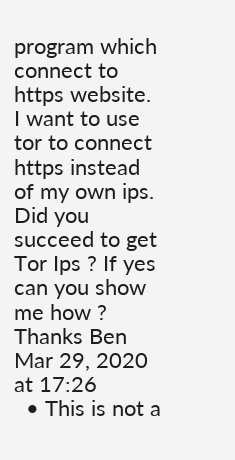program which connect to https website. I want to use tor to connect https instead of my own ips. Did you succeed to get Tor Ips ? If yes can you show me how ? Thanks Ben Mar 29, 2020 at 17:26
  • This is not a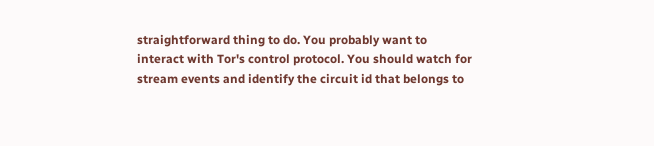straightforward thing to do. You probably want to interact with Tor's control protocol. You should watch for stream events and identify the circuit id that belongs to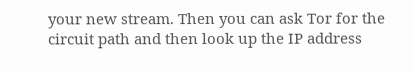your new stream. Then you can ask Tor for the circuit path and then look up the IP address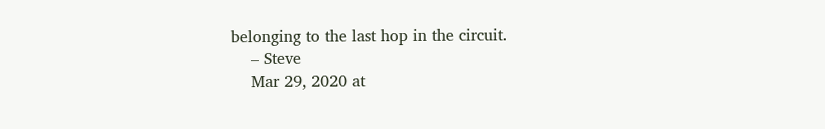belonging to the last hop in the circuit.
    – Steve
    Mar 29, 2020 at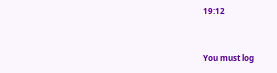19:12


You must log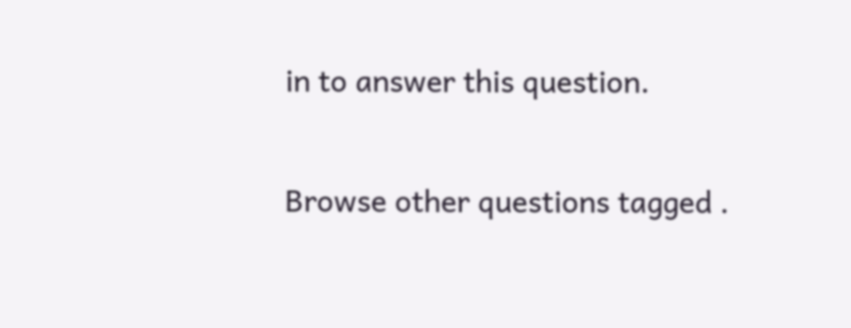in to answer this question.

Browse other questions tagged .